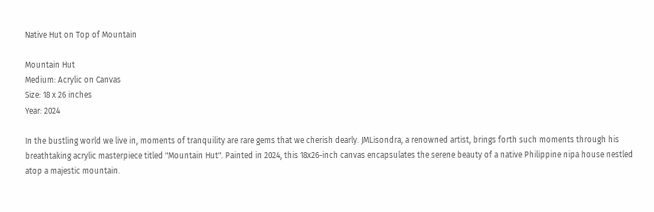Native Hut on Top of Mountain

Mountain Hut
Medium: Acrylic on Canvas
Size: 18 x 26 inches
Year: 2024

In the bustling world we live in, moments of tranquility are rare gems that we cherish dearly. JMLisondra, a renowned artist, brings forth such moments through his breathtaking acrylic masterpiece titled "Mountain Hut". Painted in 2024, this 18x26-inch canvas encapsulates the serene beauty of a native Philippine nipa house nestled atop a majestic mountain.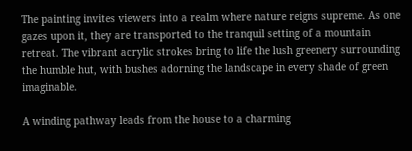The painting invites viewers into a realm where nature reigns supreme. As one gazes upon it, they are transported to the tranquil setting of a mountain retreat. The vibrant acrylic strokes bring to life the lush greenery surrounding the humble hut, with bushes adorning the landscape in every shade of green imaginable.

A winding pathway leads from the house to a charming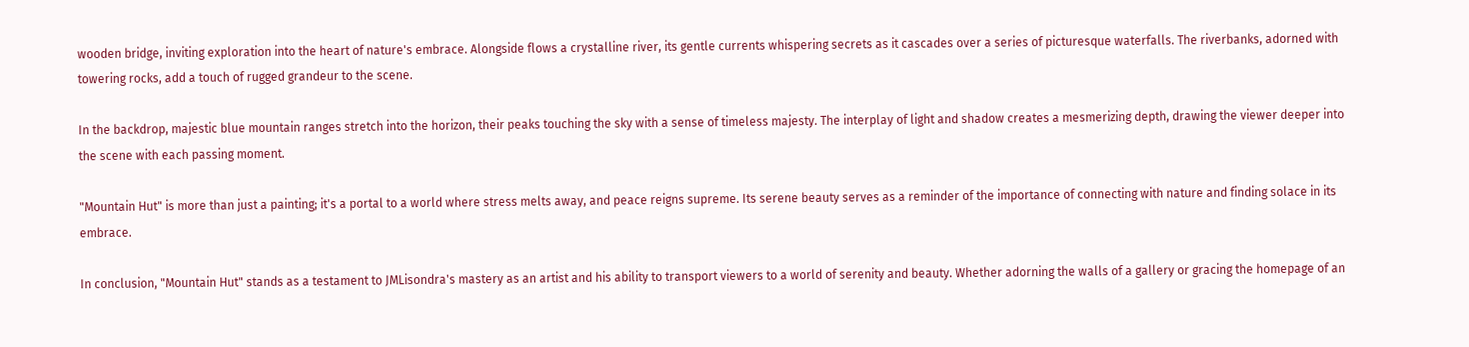wooden bridge, inviting exploration into the heart of nature's embrace. Alongside flows a crystalline river, its gentle currents whispering secrets as it cascades over a series of picturesque waterfalls. The riverbanks, adorned with towering rocks, add a touch of rugged grandeur to the scene.

In the backdrop, majestic blue mountain ranges stretch into the horizon, their peaks touching the sky with a sense of timeless majesty. The interplay of light and shadow creates a mesmerizing depth, drawing the viewer deeper into the scene with each passing moment.

"Mountain Hut" is more than just a painting; it's a portal to a world where stress melts away, and peace reigns supreme. Its serene beauty serves as a reminder of the importance of connecting with nature and finding solace in its embrace.

In conclusion, "Mountain Hut" stands as a testament to JMLisondra's mastery as an artist and his ability to transport viewers to a world of serenity and beauty. Whether adorning the walls of a gallery or gracing the homepage of an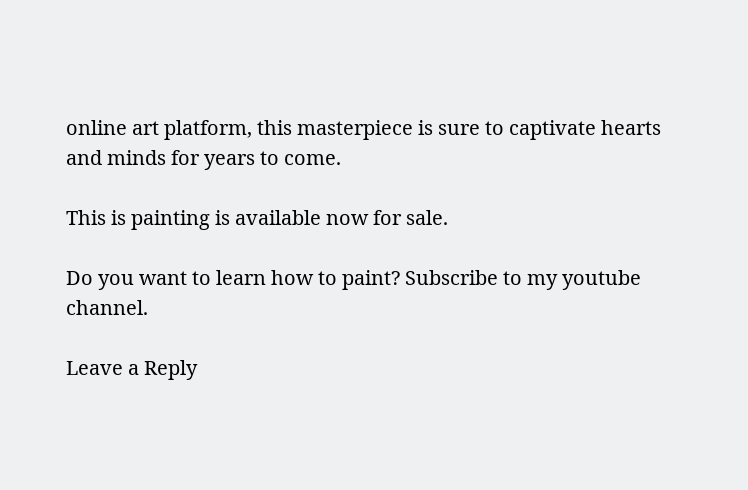online art platform, this masterpiece is sure to captivate hearts and minds for years to come.

This is painting is available now for sale.

Do you want to learn how to paint? Subscribe to my youtube channel.

Leave a Reply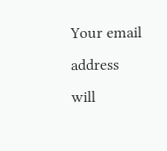Your email address will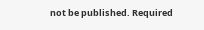not be published. Required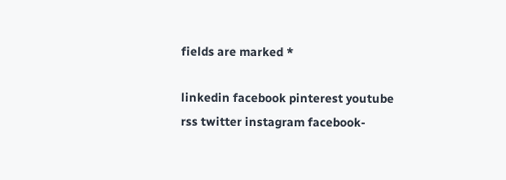fields are marked *

linkedin facebook pinterest youtube rss twitter instagram facebook-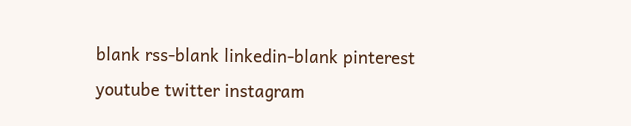blank rss-blank linkedin-blank pinterest youtube twitter instagram